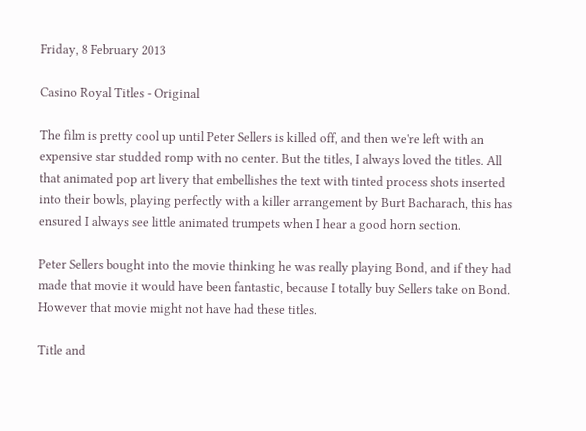Friday, 8 February 2013

Casino Royal Titles - Original

The film is pretty cool up until Peter Sellers is killed off, and then we're left with an expensive star studded romp with no center. But the titles, I always loved the titles. All that animated pop art livery that embellishes the text with tinted process shots inserted into their bowls, playing perfectly with a killer arrangement by Burt Bacharach, this has ensured I always see little animated trumpets when I hear a good horn section.

Peter Sellers bought into the movie thinking he was really playing Bond, and if they had made that movie it would have been fantastic, because I totally buy Sellers take on Bond. However that movie might not have had these titles.

Title and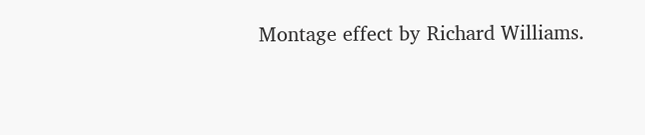Montage effect by Richard Williams.